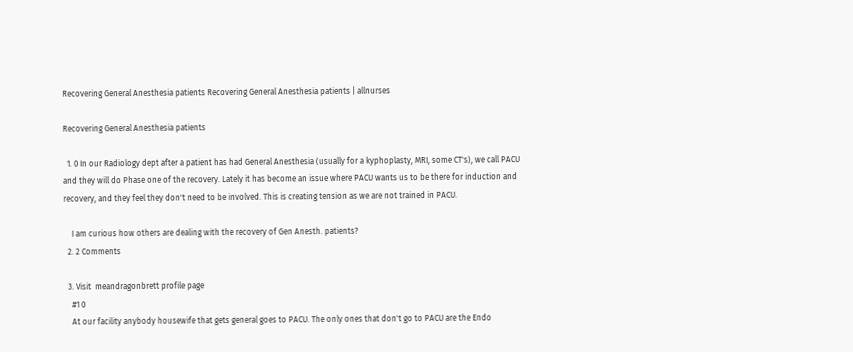Recovering General Anesthesia patients Recovering General Anesthesia patients | allnurses

Recovering General Anesthesia patients

  1. 0 In our Radiology dept after a patient has had General Anesthesia (usually for a kyphoplasty, MRI, some CT's), we call PACU and they will do Phase one of the recovery. Lately it has become an issue where PACU wants us to be there for induction and recovery, and they feel they don't need to be involved. This is creating tension as we are not trained in PACU.

    I am curious how others are dealing with the recovery of Gen Anesth. patients?
  2. 2 Comments

  3. Visit  meandragonbrett profile page
    #1 0
    At our facility anybody housewife that gets general goes to PACU. The only ones that don't go to PACU are the Endo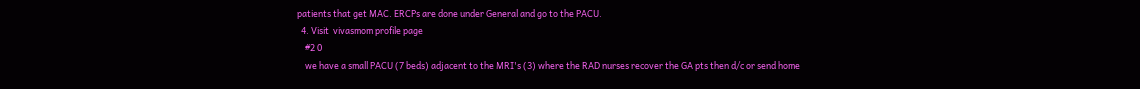patients that get MAC. ERCPs are done under General and go to the PACU.
  4. Visit  vivasmom profile page
    #2 0
    we have a small PACU (7 beds) adjacent to the MRI's (3) where the RAD nurses recover the GA pts then d/c or send home